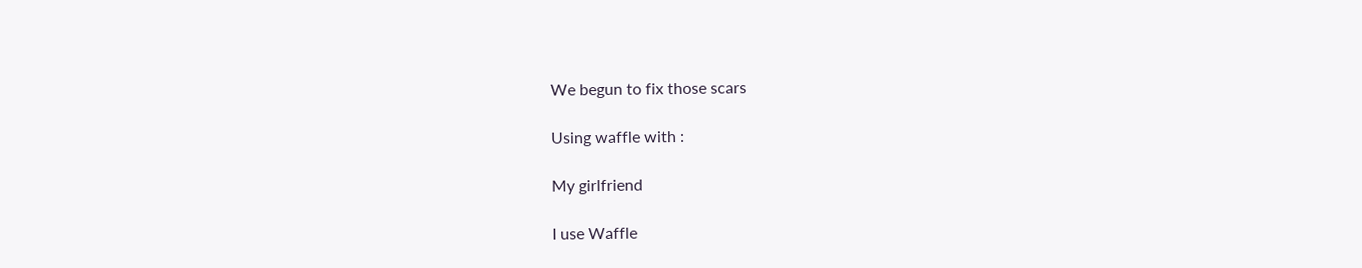We begun to fix those scars

Using waffle with :

My girlfriend

I use Waffle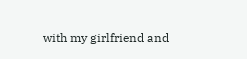with my girlfriend and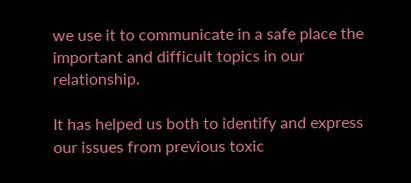we use it to communicate in a safe place the important and difficult topics in our relationship.

It has helped us both to identify and express our issues from previous toxic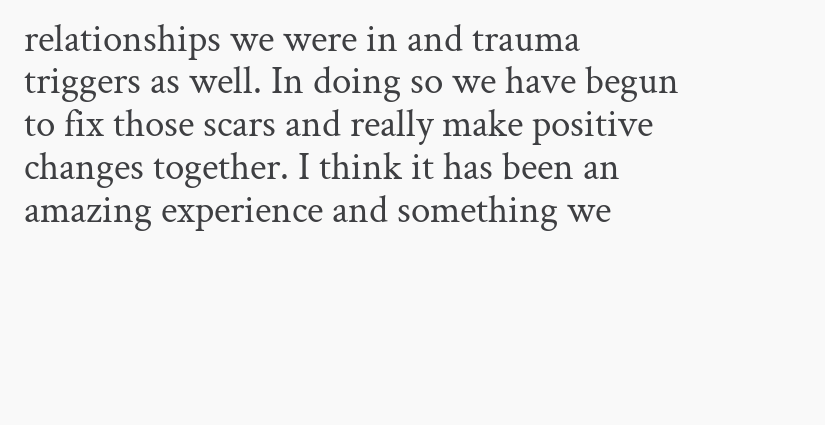relationships we were in and trauma triggers as well. In doing so we have begun to fix those scars and really make positive changes together. I think it has been an amazing experience and something we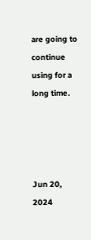are going to continue using for a long time.




Jun 20, 2024